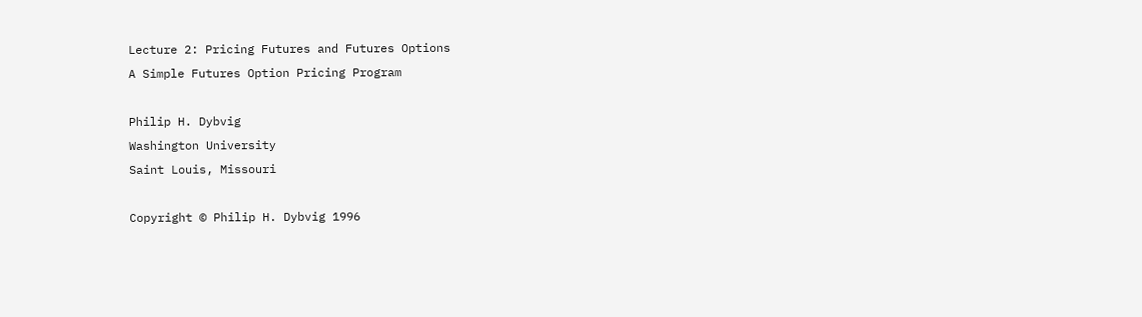Lecture 2: Pricing Futures and Futures Options
A Simple Futures Option Pricing Program

Philip H. Dybvig
Washington University
Saint Louis, Missouri

Copyright © Philip H. Dybvig 1996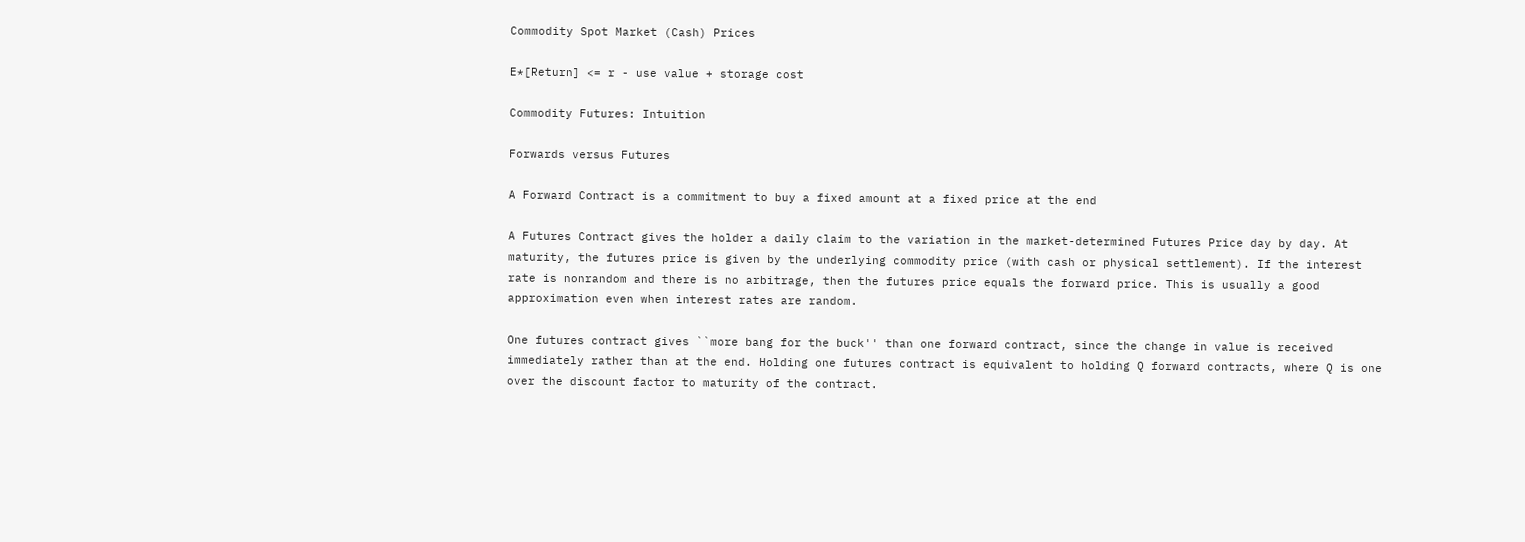Commodity Spot Market (Cash) Prices

E*[Return] <= r - use value + storage cost

Commodity Futures: Intuition

Forwards versus Futures

A Forward Contract is a commitment to buy a fixed amount at a fixed price at the end

A Futures Contract gives the holder a daily claim to the variation in the market-determined Futures Price day by day. At maturity, the futures price is given by the underlying commodity price (with cash or physical settlement). If the interest rate is nonrandom and there is no arbitrage, then the futures price equals the forward price. This is usually a good approximation even when interest rates are random.

One futures contract gives ``more bang for the buck'' than one forward contract, since the change in value is received immediately rather than at the end. Holding one futures contract is equivalent to holding Q forward contracts, where Q is one over the discount factor to maturity of the contract.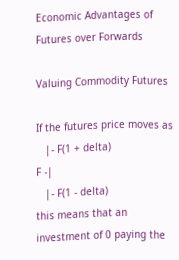Economic Advantages of Futures over Forwards

Valuing Commodity Futures

If the futures price moves as
   |- F(1 + delta)
F -|
   |- F(1 - delta)
this means that an investment of 0 paying the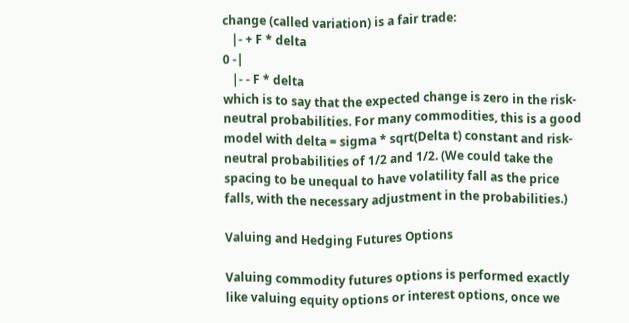change (called variation) is a fair trade:
   |- + F * delta
0 -|
   |- - F * delta
which is to say that the expected change is zero in the risk-neutral probabilities. For many commodities, this is a good model with delta = sigma * sqrt(Delta t) constant and risk-neutral probabilities of 1/2 and 1/2. (We could take the spacing to be unequal to have volatility fall as the price falls, with the necessary adjustment in the probabilities.)

Valuing and Hedging Futures Options

Valuing commodity futures options is performed exactly like valuing equity options or interest options, once we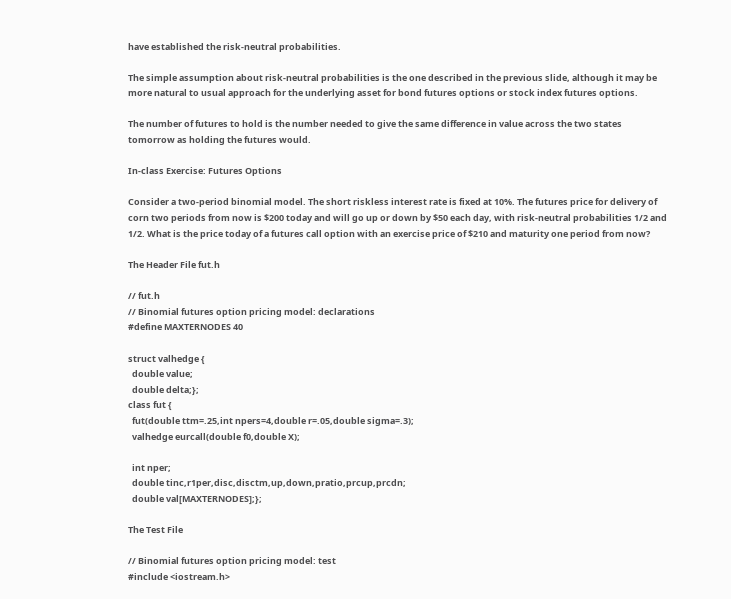have established the risk-neutral probabilities.

The simple assumption about risk-neutral probabilities is the one described in the previous slide, although it may be more natural to usual approach for the underlying asset for bond futures options or stock index futures options.

The number of futures to hold is the number needed to give the same difference in value across the two states tomorrow as holding the futures would.

In-class Exercise: Futures Options

Consider a two-period binomial model. The short riskless interest rate is fixed at 10%. The futures price for delivery of corn two periods from now is $200 today and will go up or down by $50 each day, with risk-neutral probabilities 1/2 and 1/2. What is the price today of a futures call option with an exercise price of $210 and maturity one period from now?

The Header File fut.h

// fut.h
// Binomial futures option pricing model: declarations
#define MAXTERNODES 40

struct valhedge {
  double value;
  double delta;};
class fut {
  fut(double ttm=.25,int npers=4,double r=.05,double sigma=.3);
  valhedge eurcall(double f0,double X);

  int nper;
  double tinc,r1per,disc,disctm,up,down,pratio,prcup,prcdn;
  double val[MAXTERNODES];};

The Test File

// Binomial futures option pricing model: test
#include <iostream.h>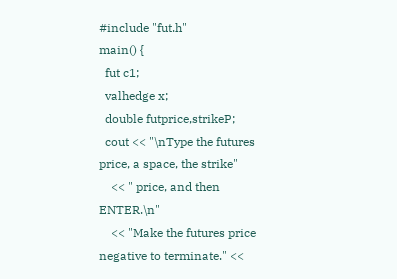#include "fut.h"
main() {
  fut c1;
  valhedge x;
  double futprice,strikeP;
  cout << "\nType the futures price, a space, the strike"
    << " price, and then ENTER.\n"
    << "Make the futures price negative to terminate." <<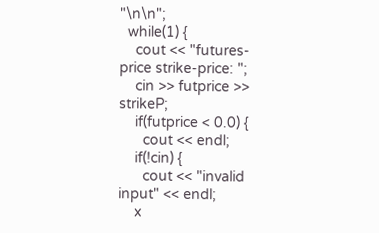"\n\n";
  while(1) {
    cout << "futures-price strike-price: ";
    cin >> futprice >> strikeP;
    if(futprice < 0.0) {
      cout << endl;
    if(!cin) {
      cout << "invalid input" << endl;
    x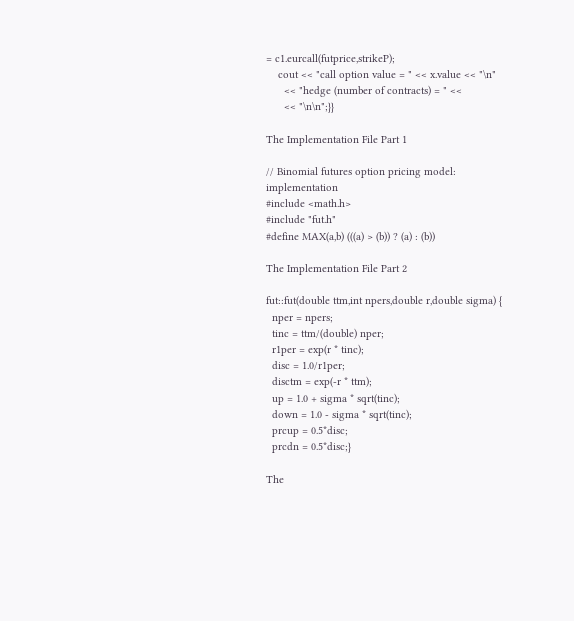= c1.eurcall(futprice,strikeP);
    cout << "call option value = " << x.value << "\n"
      << "hedge (number of contracts) = " <<
      << "\n\n";}}

The Implementation File Part 1

// Binomial futures option pricing model: implementation
#include <math.h>
#include "fut.h"
#define MAX(a,b) (((a) > (b)) ? (a) : (b))

The Implementation File Part 2

fut::fut(double ttm,int npers,double r,double sigma) {
  nper = npers;
  tinc = ttm/(double) nper;
  r1per = exp(r * tinc);
  disc = 1.0/r1per;
  disctm = exp(-r * ttm);
  up = 1.0 + sigma * sqrt(tinc);
  down = 1.0 - sigma * sqrt(tinc);
  prcup = 0.5*disc;
  prcdn = 0.5*disc;}

The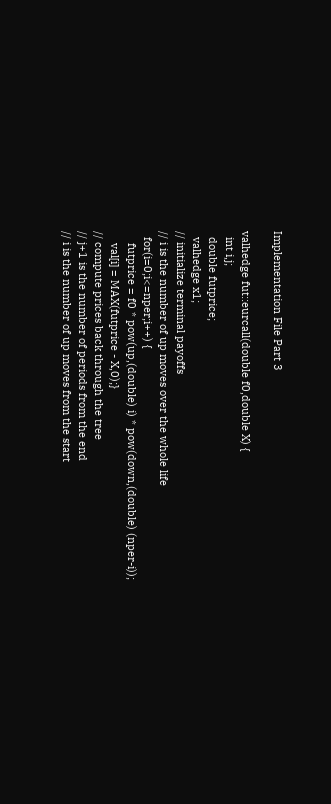Implementation File Part 3

valhedge fut::eurcall(double f0,double X) {
  int i,j;
  double futprice;
  valhedge x1;
// initialize terminal payoffs
// i is the number of up moves over the whole life
  for(i=0;i<=nper;i++) {
    futprice = f0 * pow(up,(double) i) * pow(down,(double) (nper-i));
    val[i] = MAX(futprice - X,0);}
// compute prices back through the tree
// j+1 is the number of periods from the end
// i is the number of up moves from the start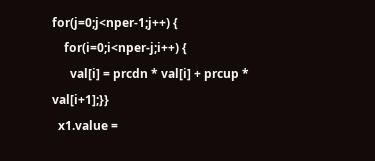for(j=0;j<nper-1;j++) {
    for(i=0;i<nper-j;i++) {
      val[i] = prcdn * val[i] + prcup * val[i+1];}}
  x1.value =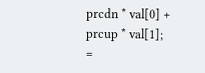prcdn * val[0] + prcup * val[1]; =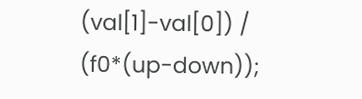(val[1]-val[0]) / (f0*(up-down));